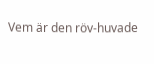Vem är den röv-huvade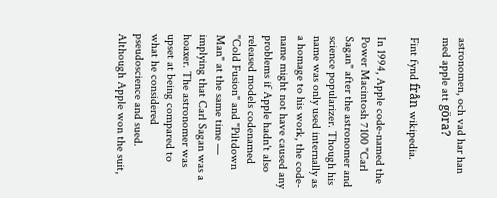astronomen, och vad har han med apple att göra?

Fint fynd från wikipedia.

In 1994, Apple code-named the Power Macintosh 7100 "Carl Sagan" after the astronomer and science popularizer. Though his name was only used internally as a homage to his work, the code-name might not have caused any problems if Apple hadn't also released models codenamed "Cold Fusion" and "Piltdown Man" at the same time — implying that Carl Sagan was a hoaxer. The astronomer was upset at being compared to what he considered pseudoscience and sued. Although Apple won the suit,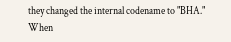they changed the internal codename to "BHA." When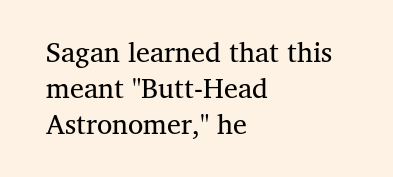Sagan learned that this meant "Butt-Head Astronomer," he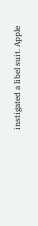instigated a libel suit. Apple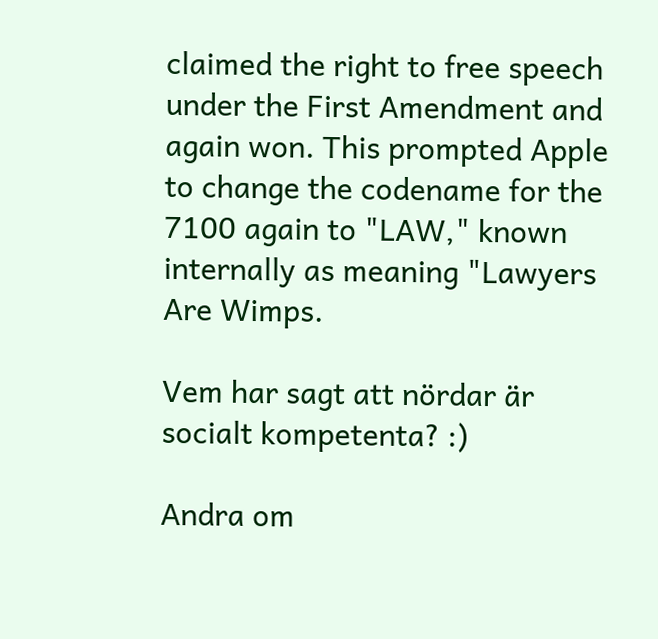claimed the right to free speech under the First Amendment and again won. This prompted Apple to change the codename for the 7100 again to "LAW," known internally as meaning "Lawyers Are Wimps.

Vem har sagt att nördar är socialt kompetenta? :)

Andra om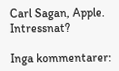Carl Sagan, Apple. Intressnat?

Inga kommentarer: